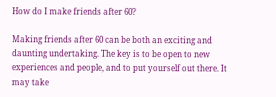How do I make friends after 60?

Making friends after 60 can be both an exciting and daunting undertaking. The key is to be open to new experiences and people, and to put yourself out there. It may take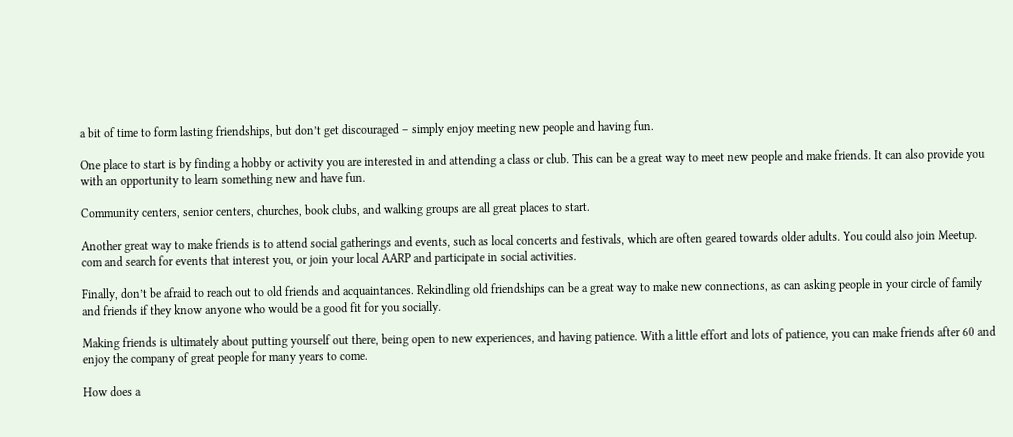a bit of time to form lasting friendships, but don’t get discouraged – simply enjoy meeting new people and having fun.

One place to start is by finding a hobby or activity you are interested in and attending a class or club. This can be a great way to meet new people and make friends. It can also provide you with an opportunity to learn something new and have fun.

Community centers, senior centers, churches, book clubs, and walking groups are all great places to start.

Another great way to make friends is to attend social gatherings and events, such as local concerts and festivals, which are often geared towards older adults. You could also join Meetup. com and search for events that interest you, or join your local AARP and participate in social activities.

Finally, don’t be afraid to reach out to old friends and acquaintances. Rekindling old friendships can be a great way to make new connections, as can asking people in your circle of family and friends if they know anyone who would be a good fit for you socially.

Making friends is ultimately about putting yourself out there, being open to new experiences, and having patience. With a little effort and lots of patience, you can make friends after 60 and enjoy the company of great people for many years to come.

How does a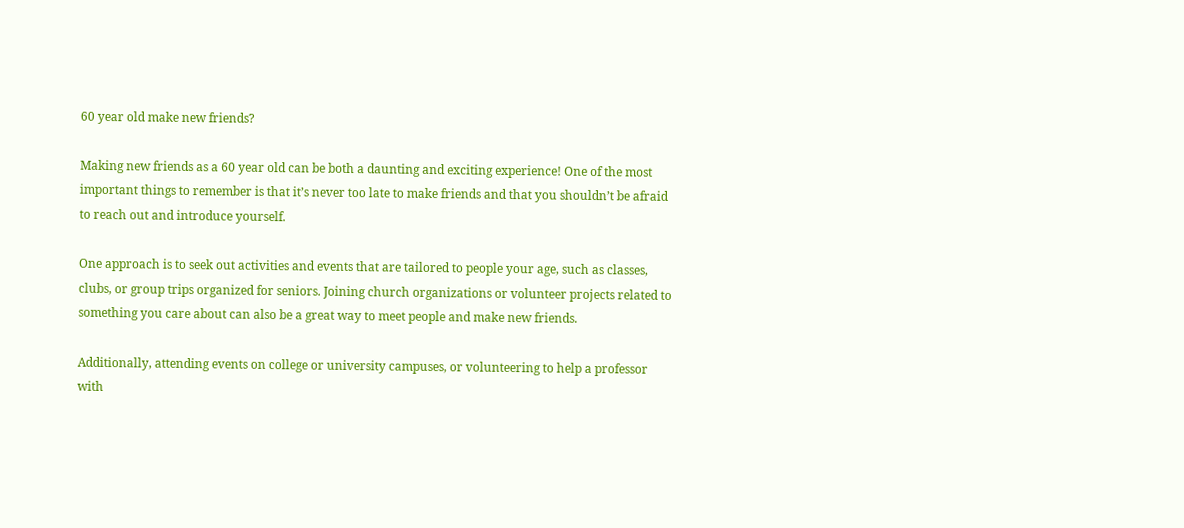60 year old make new friends?

Making new friends as a 60 year old can be both a daunting and exciting experience! One of the most important things to remember is that it’s never too late to make friends and that you shouldn’t be afraid to reach out and introduce yourself.

One approach is to seek out activities and events that are tailored to people your age, such as classes, clubs, or group trips organized for seniors. Joining church organizations or volunteer projects related to something you care about can also be a great way to meet people and make new friends.

Additionally, attending events on college or university campuses, or volunteering to help a professor with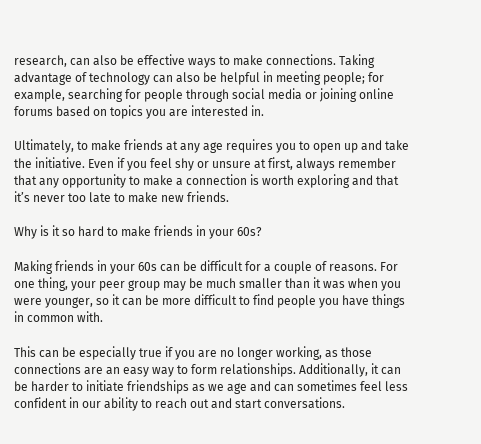research, can also be effective ways to make connections. Taking advantage of technology can also be helpful in meeting people; for example, searching for people through social media or joining online forums based on topics you are interested in.

Ultimately, to make friends at any age requires you to open up and take the initiative. Even if you feel shy or unsure at first, always remember that any opportunity to make a connection is worth exploring and that it’s never too late to make new friends.

Why is it so hard to make friends in your 60s?

Making friends in your 60s can be difficult for a couple of reasons. For one thing, your peer group may be much smaller than it was when you were younger, so it can be more difficult to find people you have things in common with.

This can be especially true if you are no longer working, as those connections are an easy way to form relationships. Additionally, it can be harder to initiate friendships as we age and can sometimes feel less confident in our ability to reach out and start conversations.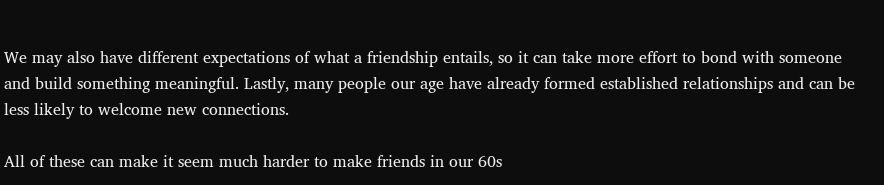We may also have different expectations of what a friendship entails, so it can take more effort to bond with someone and build something meaningful. Lastly, many people our age have already formed established relationships and can be less likely to welcome new connections.

All of these can make it seem much harder to make friends in our 60s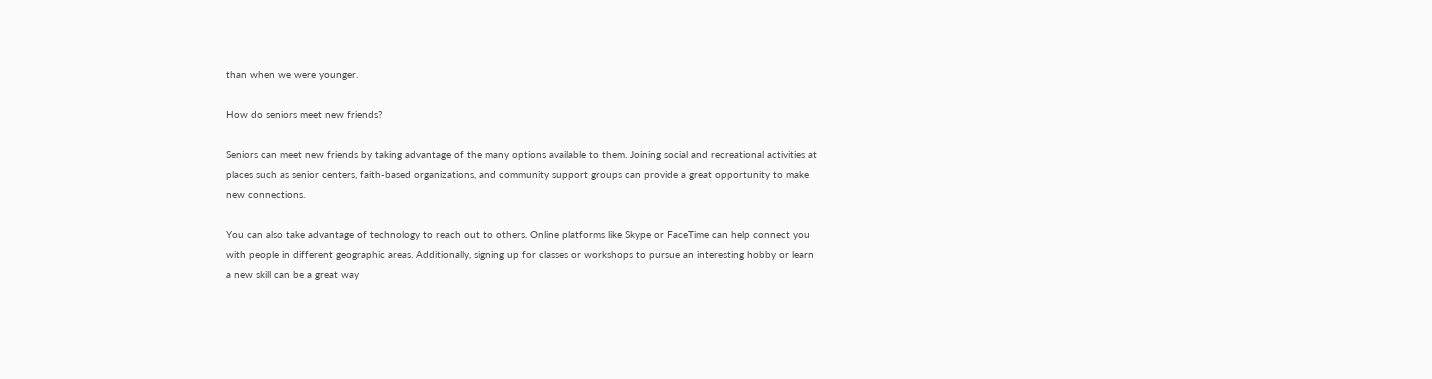than when we were younger.

How do seniors meet new friends?

Seniors can meet new friends by taking advantage of the many options available to them. Joining social and recreational activities at places such as senior centers, faith-based organizations, and community support groups can provide a great opportunity to make new connections.

You can also take advantage of technology to reach out to others. Online platforms like Skype or FaceTime can help connect you with people in different geographic areas. Additionally, signing up for classes or workshops to pursue an interesting hobby or learn a new skill can be a great way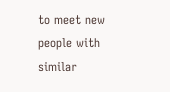to meet new people with similar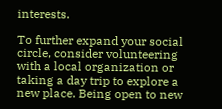interests.

To further expand your social circle, consider volunteering with a local organization or taking a day trip to explore a new place. Being open to new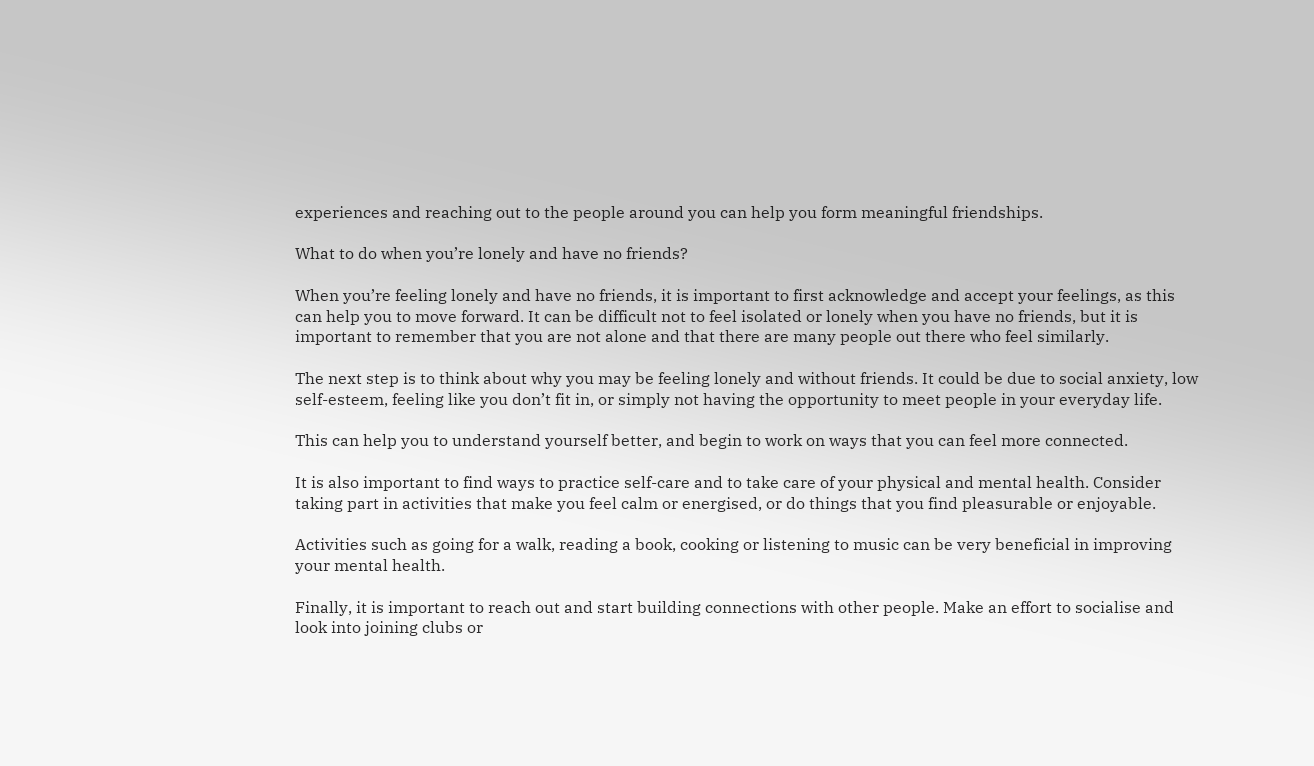experiences and reaching out to the people around you can help you form meaningful friendships.

What to do when you’re lonely and have no friends?

When you’re feeling lonely and have no friends, it is important to first acknowledge and accept your feelings, as this can help you to move forward. It can be difficult not to feel isolated or lonely when you have no friends, but it is important to remember that you are not alone and that there are many people out there who feel similarly.

The next step is to think about why you may be feeling lonely and without friends. It could be due to social anxiety, low self-esteem, feeling like you don’t fit in, or simply not having the opportunity to meet people in your everyday life.

This can help you to understand yourself better, and begin to work on ways that you can feel more connected.

It is also important to find ways to practice self-care and to take care of your physical and mental health. Consider taking part in activities that make you feel calm or energised, or do things that you find pleasurable or enjoyable.

Activities such as going for a walk, reading a book, cooking or listening to music can be very beneficial in improving your mental health.

Finally, it is important to reach out and start building connections with other people. Make an effort to socialise and look into joining clubs or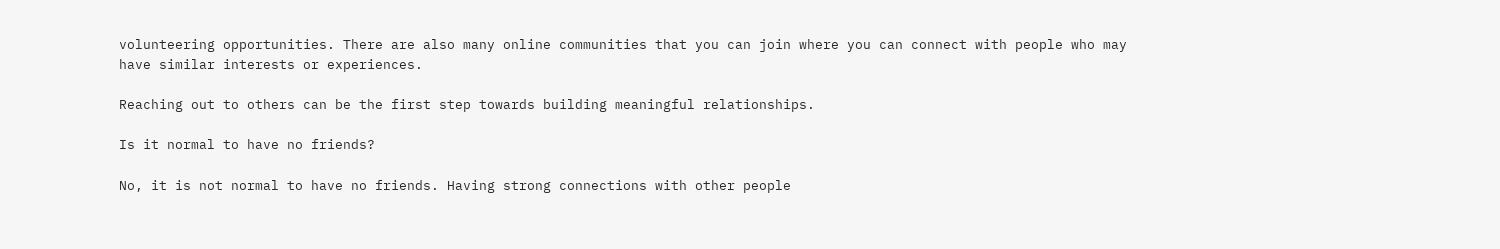volunteering opportunities. There are also many online communities that you can join where you can connect with people who may have similar interests or experiences.

Reaching out to others can be the first step towards building meaningful relationships.

Is it normal to have no friends?

No, it is not normal to have no friends. Having strong connections with other people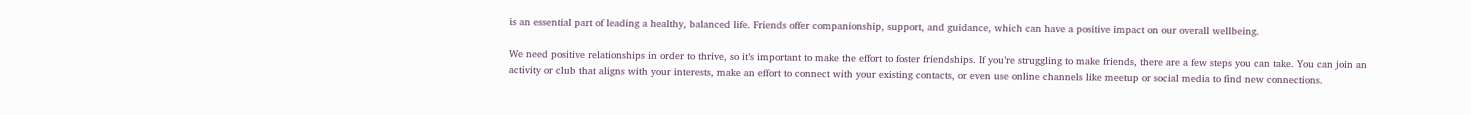is an essential part of leading a healthy, balanced life. Friends offer companionship, support, and guidance, which can have a positive impact on our overall wellbeing.

We need positive relationships in order to thrive, so it’s important to make the effort to foster friendships. If you’re struggling to make friends, there are a few steps you can take. You can join an activity or club that aligns with your interests, make an effort to connect with your existing contacts, or even use online channels like meetup or social media to find new connections.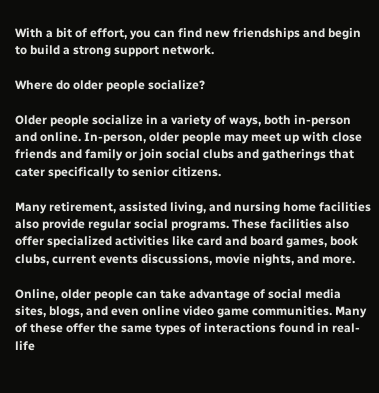With a bit of effort, you can find new friendships and begin to build a strong support network.

Where do older people socialize?

Older people socialize in a variety of ways, both in-person and online. In-person, older people may meet up with close friends and family or join social clubs and gatherings that cater specifically to senior citizens.

Many retirement, assisted living, and nursing home facilities also provide regular social programs. These facilities also offer specialized activities like card and board games, book clubs, current events discussions, movie nights, and more.

Online, older people can take advantage of social media sites, blogs, and even online video game communities. Many of these offer the same types of interactions found in real-life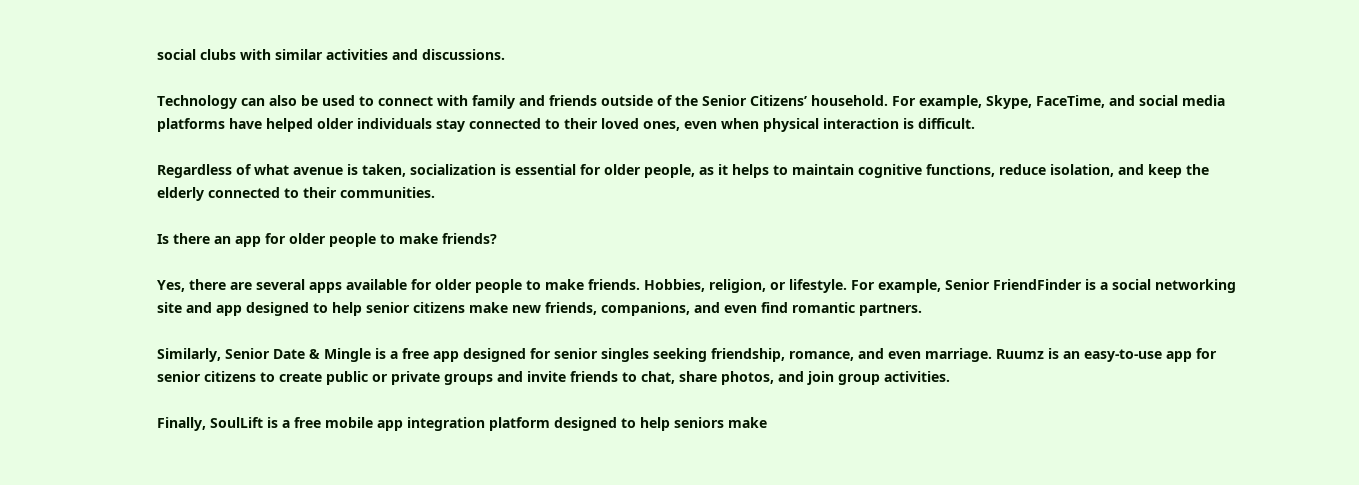social clubs with similar activities and discussions.

Technology can also be used to connect with family and friends outside of the Senior Citizens’ household. For example, Skype, FaceTime, and social media platforms have helped older individuals stay connected to their loved ones, even when physical interaction is difficult.

Regardless of what avenue is taken, socialization is essential for older people, as it helps to maintain cognitive functions, reduce isolation, and keep the elderly connected to their communities.

Is there an app for older people to make friends?

Yes, there are several apps available for older people to make friends. Hobbies, religion, or lifestyle. For example, Senior FriendFinder is a social networking site and app designed to help senior citizens make new friends, companions, and even find romantic partners.

Similarly, Senior Date & Mingle is a free app designed for senior singles seeking friendship, romance, and even marriage. Ruumz is an easy-to-use app for senior citizens to create public or private groups and invite friends to chat, share photos, and join group activities.

Finally, SoulLift is a free mobile app integration platform designed to help seniors make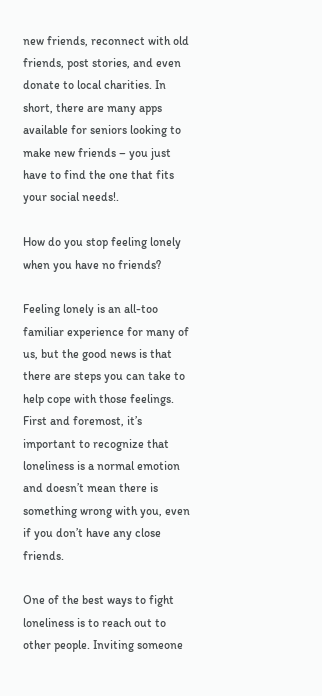new friends, reconnect with old friends, post stories, and even donate to local charities. In short, there are many apps available for seniors looking to make new friends – you just have to find the one that fits your social needs!.

How do you stop feeling lonely when you have no friends?

Feeling lonely is an all-too familiar experience for many of us, but the good news is that there are steps you can take to help cope with those feelings. First and foremost, it’s important to recognize that loneliness is a normal emotion and doesn’t mean there is something wrong with you, even if you don’t have any close friends.

One of the best ways to fight loneliness is to reach out to other people. Inviting someone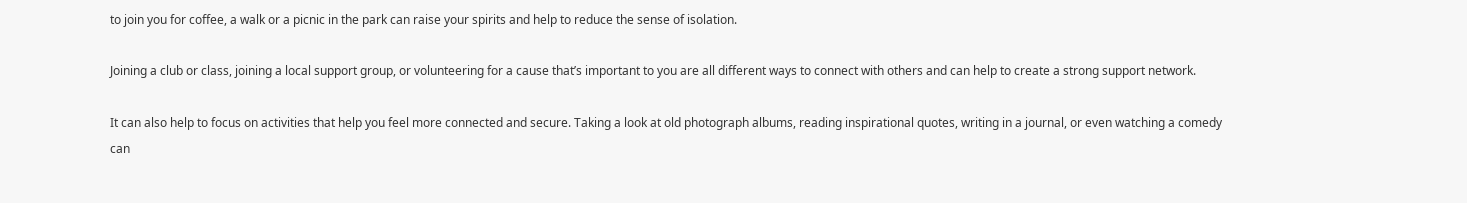to join you for coffee, a walk or a picnic in the park can raise your spirits and help to reduce the sense of isolation.

Joining a club or class, joining a local support group, or volunteering for a cause that’s important to you are all different ways to connect with others and can help to create a strong support network.

It can also help to focus on activities that help you feel more connected and secure. Taking a look at old photograph albums, reading inspirational quotes, writing in a journal, or even watching a comedy can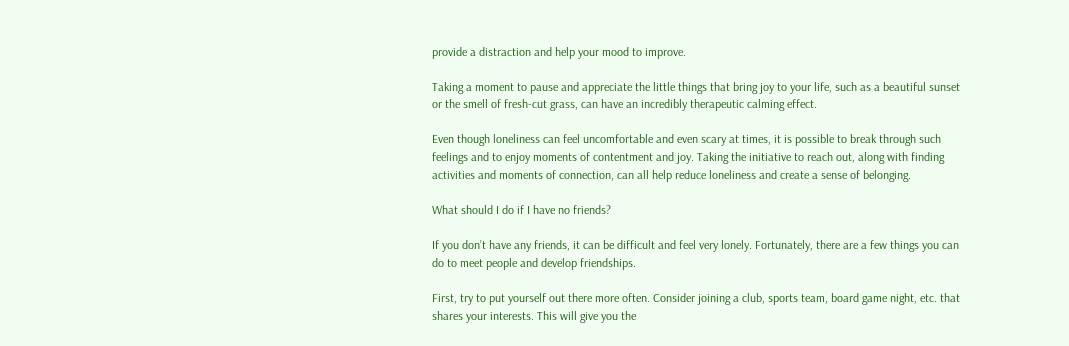provide a distraction and help your mood to improve.

Taking a moment to pause and appreciate the little things that bring joy to your life, such as a beautiful sunset or the smell of fresh-cut grass, can have an incredibly therapeutic calming effect.

Even though loneliness can feel uncomfortable and even scary at times, it is possible to break through such feelings and to enjoy moments of contentment and joy. Taking the initiative to reach out, along with finding activities and moments of connection, can all help reduce loneliness and create a sense of belonging.

What should I do if I have no friends?

If you don’t have any friends, it can be difficult and feel very lonely. Fortunately, there are a few things you can do to meet people and develop friendships.

First, try to put yourself out there more often. Consider joining a club, sports team, board game night, etc. that shares your interests. This will give you the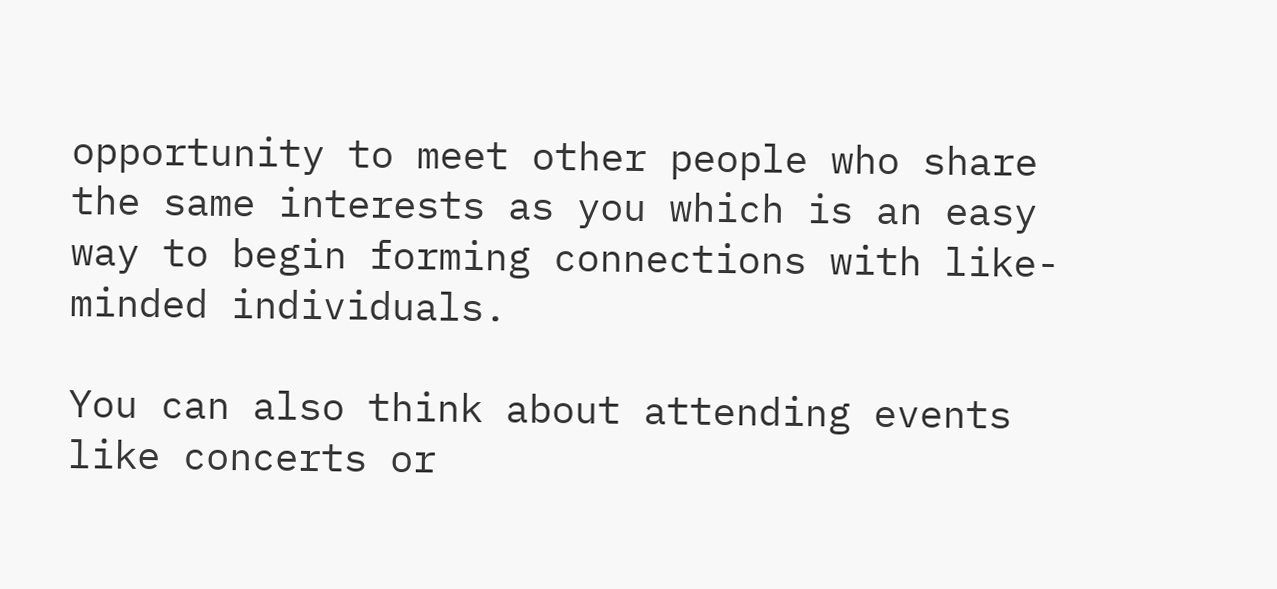opportunity to meet other people who share the same interests as you which is an easy way to begin forming connections with like-minded individuals.

You can also think about attending events like concerts or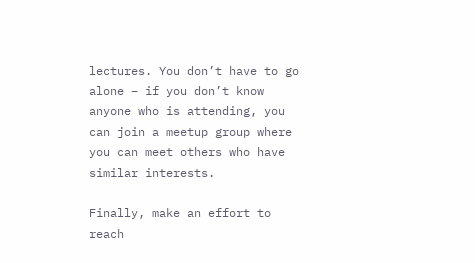lectures. You don’t have to go alone – if you don’t know anyone who is attending, you can join a meetup group where you can meet others who have similar interests.

Finally, make an effort to reach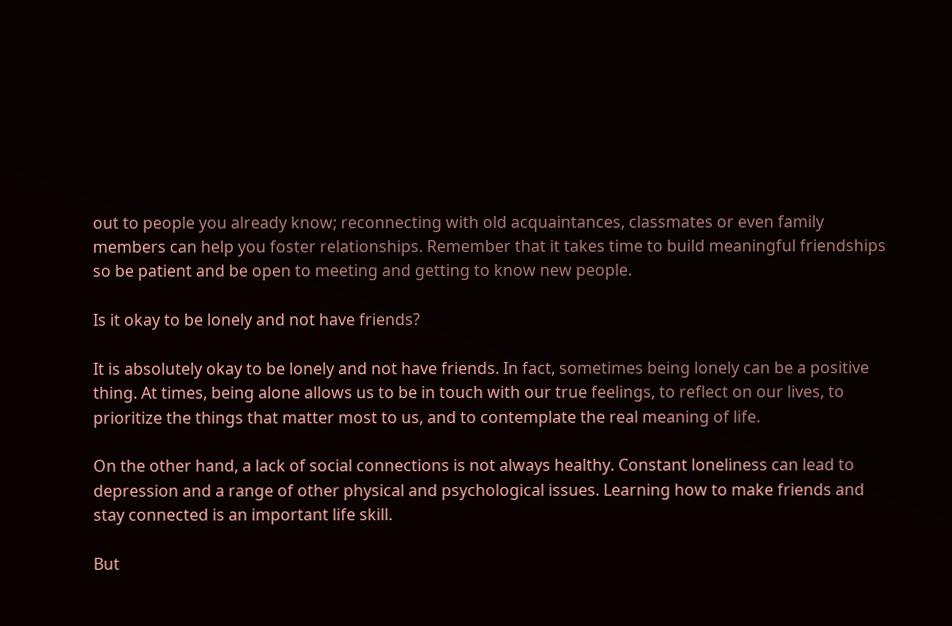out to people you already know; reconnecting with old acquaintances, classmates or even family members can help you foster relationships. Remember that it takes time to build meaningful friendships so be patient and be open to meeting and getting to know new people.

Is it okay to be lonely and not have friends?

It is absolutely okay to be lonely and not have friends. In fact, sometimes being lonely can be a positive thing. At times, being alone allows us to be in touch with our true feelings, to reflect on our lives, to prioritize the things that matter most to us, and to contemplate the real meaning of life.

On the other hand, a lack of social connections is not always healthy. Constant loneliness can lead to depression and a range of other physical and psychological issues. Learning how to make friends and stay connected is an important life skill.

But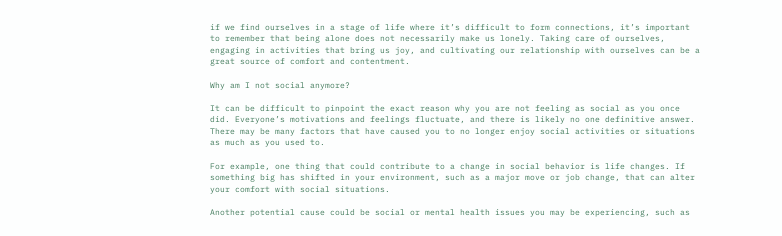if we find ourselves in a stage of life where it’s difficult to form connections, it’s important to remember that being alone does not necessarily make us lonely. Taking care of ourselves, engaging in activities that bring us joy, and cultivating our relationship with ourselves can be a great source of comfort and contentment.

Why am I not social anymore?

It can be difficult to pinpoint the exact reason why you are not feeling as social as you once did. Everyone’s motivations and feelings fluctuate, and there is likely no one definitive answer. There may be many factors that have caused you to no longer enjoy social activities or situations as much as you used to.

For example, one thing that could contribute to a change in social behavior is life changes. If something big has shifted in your environment, such as a major move or job change, that can alter your comfort with social situations.

Another potential cause could be social or mental health issues you may be experiencing, such as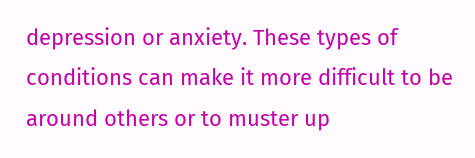depression or anxiety. These types of conditions can make it more difficult to be around others or to muster up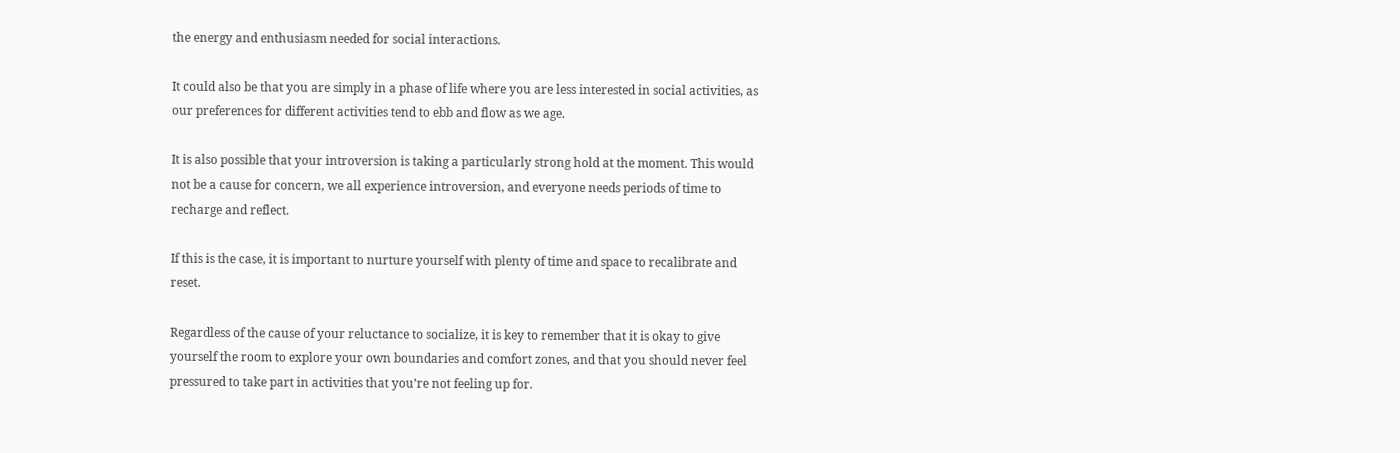the energy and enthusiasm needed for social interactions.

It could also be that you are simply in a phase of life where you are less interested in social activities, as our preferences for different activities tend to ebb and flow as we age.

It is also possible that your introversion is taking a particularly strong hold at the moment. This would not be a cause for concern, we all experience introversion, and everyone needs periods of time to recharge and reflect.

If this is the case, it is important to nurture yourself with plenty of time and space to recalibrate and reset.

Regardless of the cause of your reluctance to socialize, it is key to remember that it is okay to give yourself the room to explore your own boundaries and comfort zones, and that you should never feel pressured to take part in activities that you’re not feeling up for.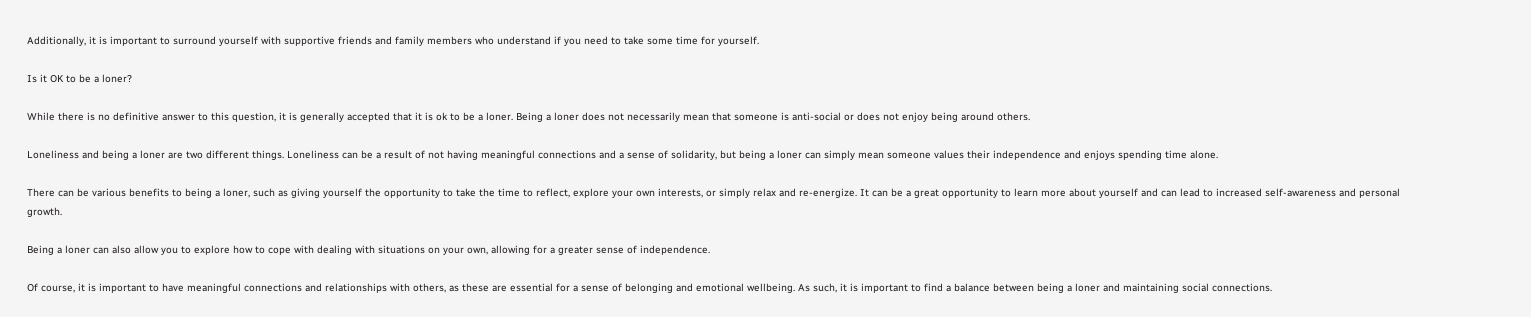Additionally, it is important to surround yourself with supportive friends and family members who understand if you need to take some time for yourself.

Is it OK to be a loner?

While there is no definitive answer to this question, it is generally accepted that it is ok to be a loner. Being a loner does not necessarily mean that someone is anti-social or does not enjoy being around others.

Loneliness and being a loner are two different things. Loneliness can be a result of not having meaningful connections and a sense of solidarity, but being a loner can simply mean someone values their independence and enjoys spending time alone.

There can be various benefits to being a loner, such as giving yourself the opportunity to take the time to reflect, explore your own interests, or simply relax and re-energize. It can be a great opportunity to learn more about yourself and can lead to increased self-awareness and personal growth.

Being a loner can also allow you to explore how to cope with dealing with situations on your own, allowing for a greater sense of independence.

Of course, it is important to have meaningful connections and relationships with others, as these are essential for a sense of belonging and emotional wellbeing. As such, it is important to find a balance between being a loner and maintaining social connections.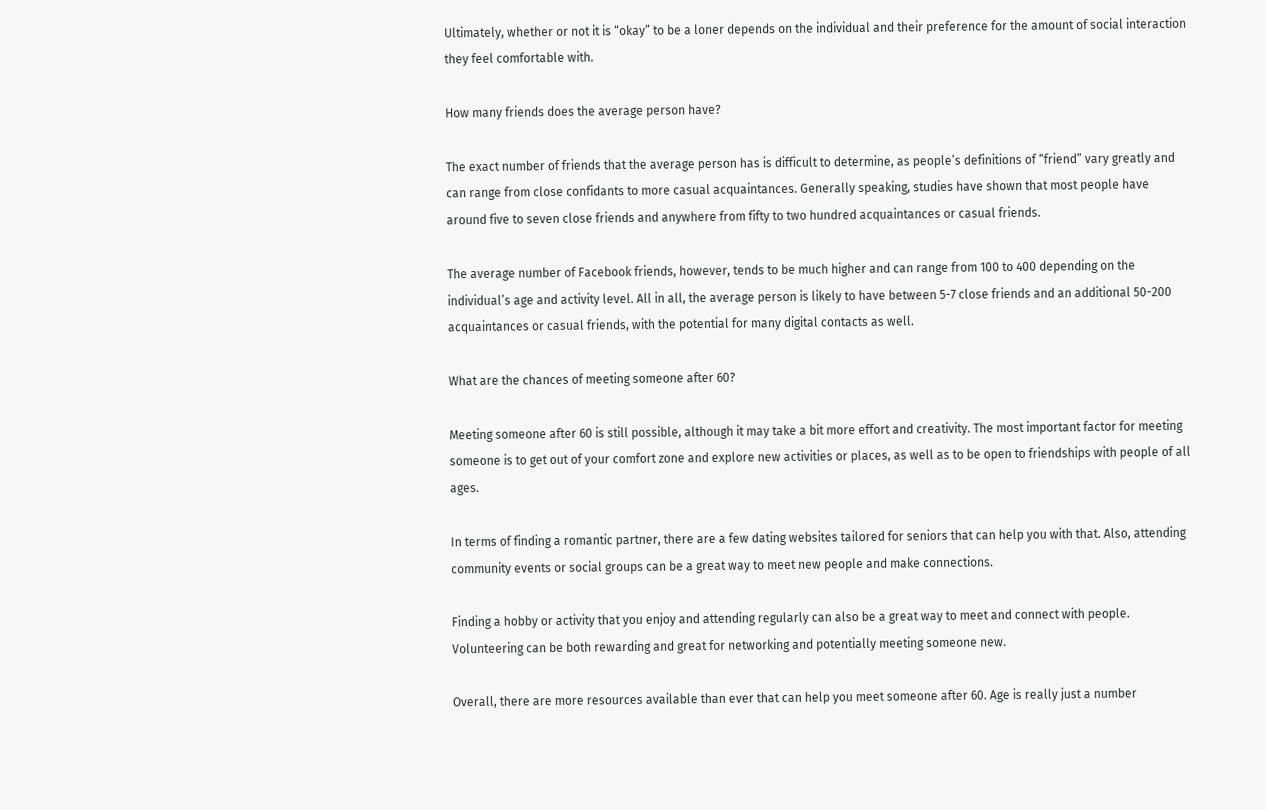Ultimately, whether or not it is “okay” to be a loner depends on the individual and their preference for the amount of social interaction they feel comfortable with.

How many friends does the average person have?

The exact number of friends that the average person has is difficult to determine, as people’s definitions of “friend” vary greatly and can range from close confidants to more casual acquaintances. Generally speaking, studies have shown that most people have around five to seven close friends and anywhere from fifty to two hundred acquaintances or casual friends.

The average number of Facebook friends, however, tends to be much higher and can range from 100 to 400 depending on the individual’s age and activity level. All in all, the average person is likely to have between 5-7 close friends and an additional 50-200 acquaintances or casual friends, with the potential for many digital contacts as well.

What are the chances of meeting someone after 60?

Meeting someone after 60 is still possible, although it may take a bit more effort and creativity. The most important factor for meeting someone is to get out of your comfort zone and explore new activities or places, as well as to be open to friendships with people of all ages.

In terms of finding a romantic partner, there are a few dating websites tailored for seniors that can help you with that. Also, attending community events or social groups can be a great way to meet new people and make connections.

Finding a hobby or activity that you enjoy and attending regularly can also be a great way to meet and connect with people. Volunteering can be both rewarding and great for networking and potentially meeting someone new.

Overall, there are more resources available than ever that can help you meet someone after 60. Age is really just a number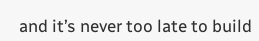and it’s never too late to build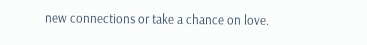new connections or take a chance on love.